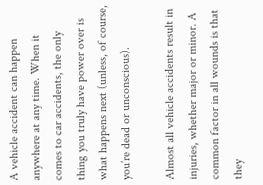A vehicle accident can happen anywhere at any time. When it comes to car accidents, the only thing you truly have power over is what happens next (unless, of course, you’re dead or unconscious).

Almost all vehicle accidents result in injuries, whether major or minor. A common factor in all wounds is that they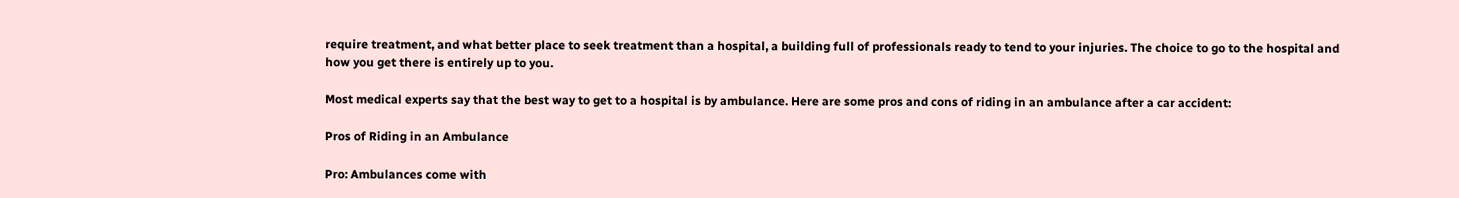require treatment, and what better place to seek treatment than a hospital, a building full of professionals ready to tend to your injuries. The choice to go to the hospital and how you get there is entirely up to you.

Most medical experts say that the best way to get to a hospital is by ambulance. Here are some pros and cons of riding in an ambulance after a car accident:

Pros of Riding in an Ambulance

Pro: Ambulances come with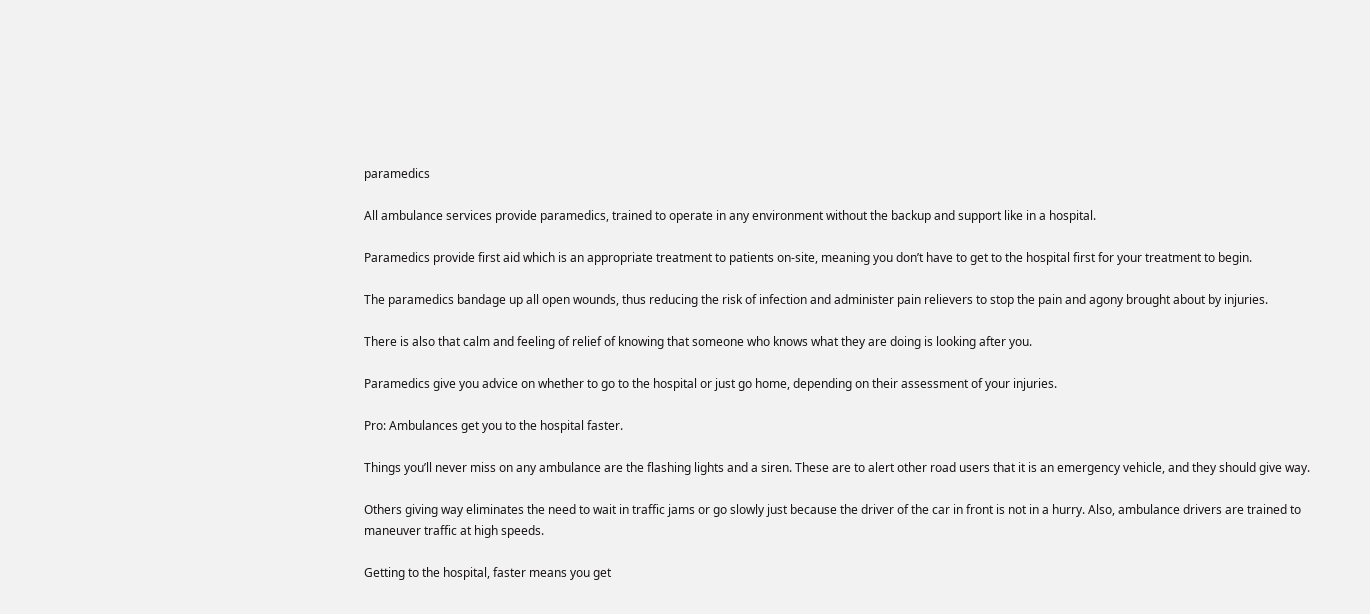paramedics

All ambulance services provide paramedics, trained to operate in any environment without the backup and support like in a hospital.

Paramedics provide first aid which is an appropriate treatment to patients on-site, meaning you don’t have to get to the hospital first for your treatment to begin.

The paramedics bandage up all open wounds, thus reducing the risk of infection and administer pain relievers to stop the pain and agony brought about by injuries.

There is also that calm and feeling of relief of knowing that someone who knows what they are doing is looking after you.

Paramedics give you advice on whether to go to the hospital or just go home, depending on their assessment of your injuries.

Pro: Ambulances get you to the hospital faster.

Things you’ll never miss on any ambulance are the flashing lights and a siren. These are to alert other road users that it is an emergency vehicle, and they should give way.

Others giving way eliminates the need to wait in traffic jams or go slowly just because the driver of the car in front is not in a hurry. Also, ambulance drivers are trained to maneuver traffic at high speeds.

Getting to the hospital, faster means you get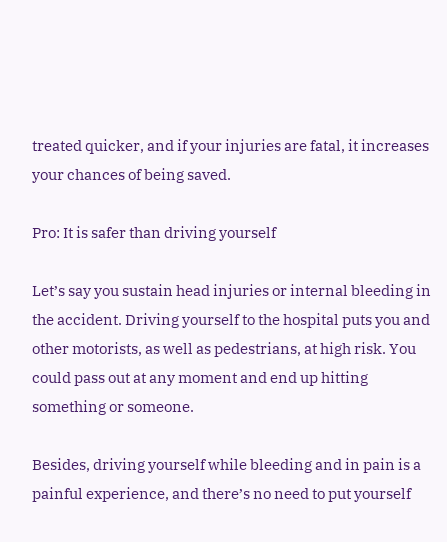treated quicker, and if your injuries are fatal, it increases your chances of being saved.

Pro: It is safer than driving yourself

Let’s say you sustain head injuries or internal bleeding in the accident. Driving yourself to the hospital puts you and other motorists, as well as pedestrians, at high risk. You could pass out at any moment and end up hitting something or someone.

Besides, driving yourself while bleeding and in pain is a painful experience, and there’s no need to put yourself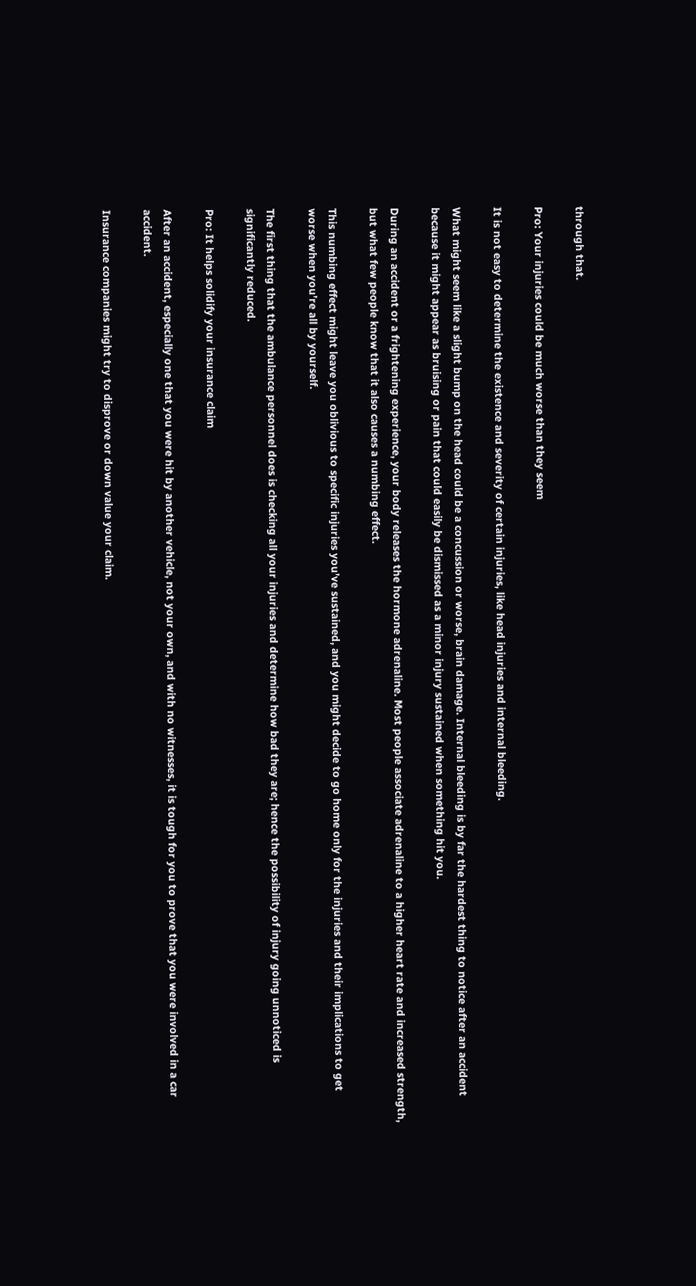through that.

Pro: Your injuries could be much worse than they seem

It is not easy to determine the existence and severity of certain injuries, like head injuries and internal bleeding.

What might seem like a slight bump on the head could be a concussion or worse, brain damage. Internal bleeding is by far the hardest thing to notice after an accident because it might appear as bruising or pain that could easily be dismissed as a minor injury sustained when something hit you.

During an accident or a frightening experience, your body releases the hormone adrenaline. Most people associate adrenaline to a higher heart rate and increased strength, but what few people know that it also causes a numbing effect.

This numbing effect might leave you oblivious to specific injuries you’ve sustained, and you might decide to go home only for the injuries and their implications to get worse when you’re all by yourself.

The first thing that the ambulance personnel does is checking all your injuries and determine how bad they are; hence the possibility of injury going unnoticed is significantly reduced.

Pro: It helps solidify your insurance claim

After an accident, especially one that you were hit by another vehicle, not your own, and with no witnesses, it is tough for you to prove that you were involved in a car accident.

Insurance companies might try to disprove or down value your claim.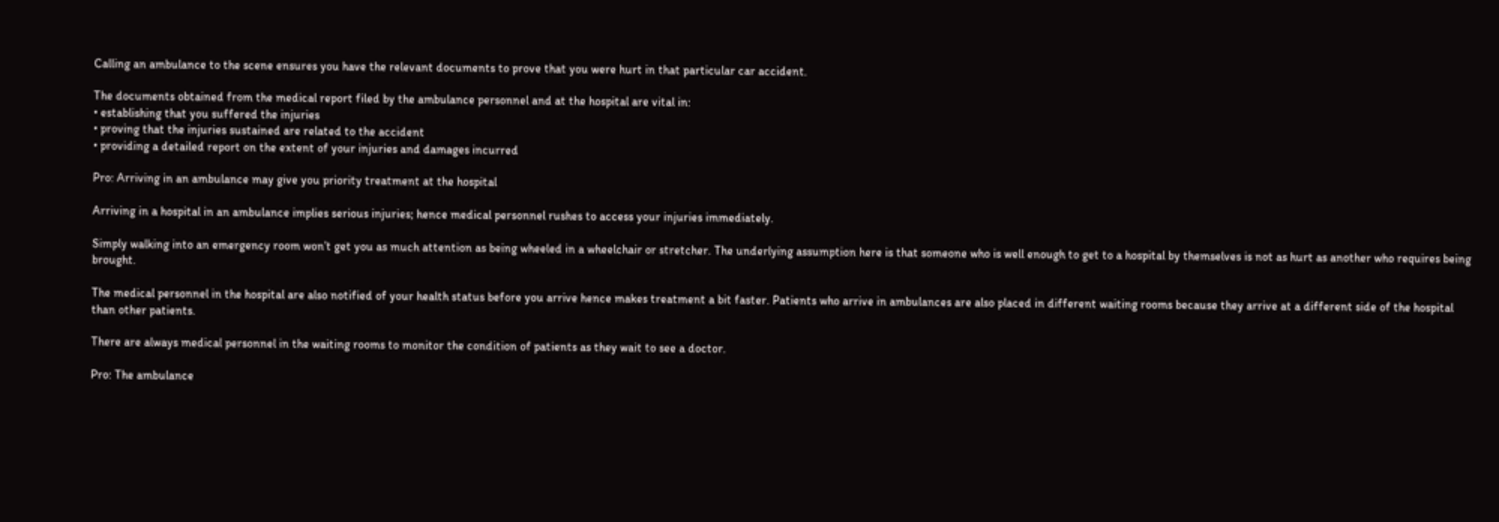Calling an ambulance to the scene ensures you have the relevant documents to prove that you were hurt in that particular car accident.

The documents obtained from the medical report filed by the ambulance personnel and at the hospital are vital in:
• establishing that you suffered the injuries
• proving that the injuries sustained are related to the accident
• providing a detailed report on the extent of your injuries and damages incurred

Pro: Arriving in an ambulance may give you priority treatment at the hospital

Arriving in a hospital in an ambulance implies serious injuries; hence medical personnel rushes to access your injuries immediately.

Simply walking into an emergency room won’t get you as much attention as being wheeled in a wheelchair or stretcher. The underlying assumption here is that someone who is well enough to get to a hospital by themselves is not as hurt as another who requires being brought.

The medical personnel in the hospital are also notified of your health status before you arrive hence makes treatment a bit faster. Patients who arrive in ambulances are also placed in different waiting rooms because they arrive at a different side of the hospital than other patients.

There are always medical personnel in the waiting rooms to monitor the condition of patients as they wait to see a doctor.

Pro: The ambulance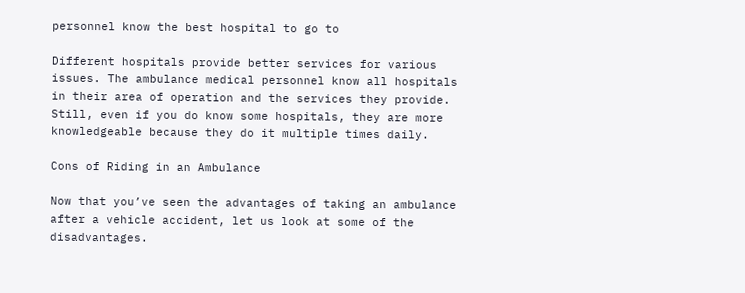personnel know the best hospital to go to

Different hospitals provide better services for various issues. The ambulance medical personnel know all hospitals in their area of operation and the services they provide. Still, even if you do know some hospitals, they are more knowledgeable because they do it multiple times daily.

Cons of Riding in an Ambulance

Now that you’ve seen the advantages of taking an ambulance after a vehicle accident, let us look at some of the disadvantages.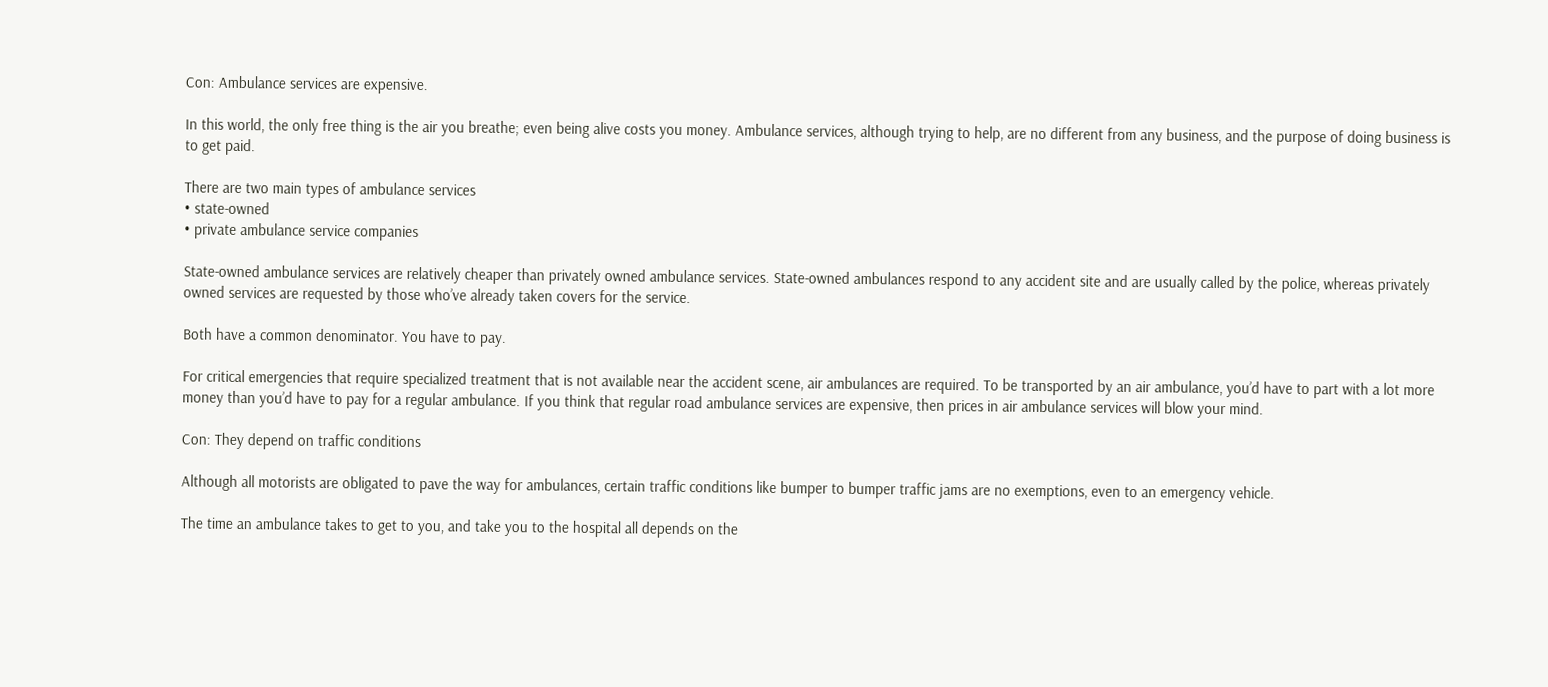Con: Ambulance services are expensive.

In this world, the only free thing is the air you breathe; even being alive costs you money. Ambulance services, although trying to help, are no different from any business, and the purpose of doing business is to get paid.

There are two main types of ambulance services
• state-owned
• private ambulance service companies

State-owned ambulance services are relatively cheaper than privately owned ambulance services. State-owned ambulances respond to any accident site and are usually called by the police, whereas privately owned services are requested by those who’ve already taken covers for the service.

Both have a common denominator. You have to pay.

For critical emergencies that require specialized treatment that is not available near the accident scene, air ambulances are required. To be transported by an air ambulance, you’d have to part with a lot more money than you’d have to pay for a regular ambulance. If you think that regular road ambulance services are expensive, then prices in air ambulance services will blow your mind.

Con: They depend on traffic conditions

Although all motorists are obligated to pave the way for ambulances, certain traffic conditions like bumper to bumper traffic jams are no exemptions, even to an emergency vehicle.

The time an ambulance takes to get to you, and take you to the hospital all depends on the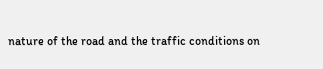nature of the road and the traffic conditions on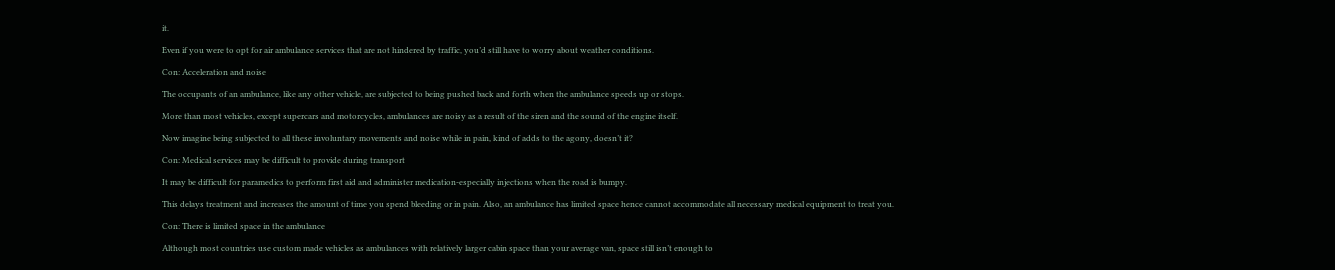it.

Even if you were to opt for air ambulance services that are not hindered by traffic, you’d still have to worry about weather conditions.

Con: Acceleration and noise

The occupants of an ambulance, like any other vehicle, are subjected to being pushed back and forth when the ambulance speeds up or stops.

More than most vehicles, except supercars and motorcycles, ambulances are noisy as a result of the siren and the sound of the engine itself.

Now imagine being subjected to all these involuntary movements and noise while in pain, kind of adds to the agony, doesn’t it?

Con: Medical services may be difficult to provide during transport

It may be difficult for paramedics to perform first aid and administer medication-especially injections when the road is bumpy.

This delays treatment and increases the amount of time you spend bleeding or in pain. Also, an ambulance has limited space hence cannot accommodate all necessary medical equipment to treat you.

Con: There is limited space in the ambulance

Although most countries use custom made vehicles as ambulances with relatively larger cabin space than your average van, space still isn’t enough to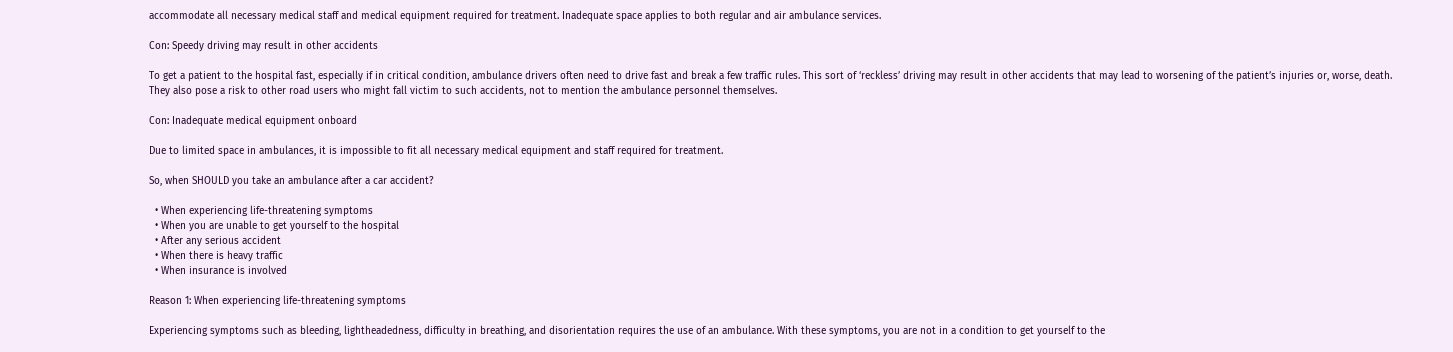accommodate all necessary medical staff and medical equipment required for treatment. Inadequate space applies to both regular and air ambulance services.

Con: Speedy driving may result in other accidents

To get a patient to the hospital fast, especially if in critical condition, ambulance drivers often need to drive fast and break a few traffic rules. This sort of ‘reckless’ driving may result in other accidents that may lead to worsening of the patient’s injuries or, worse, death. They also pose a risk to other road users who might fall victim to such accidents, not to mention the ambulance personnel themselves.

Con: Inadequate medical equipment onboard

Due to limited space in ambulances, it is impossible to fit all necessary medical equipment and staff required for treatment.

So, when SHOULD you take an ambulance after a car accident?

  • When experiencing life-threatening symptoms
  • When you are unable to get yourself to the hospital
  • After any serious accident
  • When there is heavy traffic
  • When insurance is involved

Reason 1: When experiencing life-threatening symptoms

Experiencing symptoms such as bleeding, lightheadedness, difficulty in breathing, and disorientation requires the use of an ambulance. With these symptoms, you are not in a condition to get yourself to the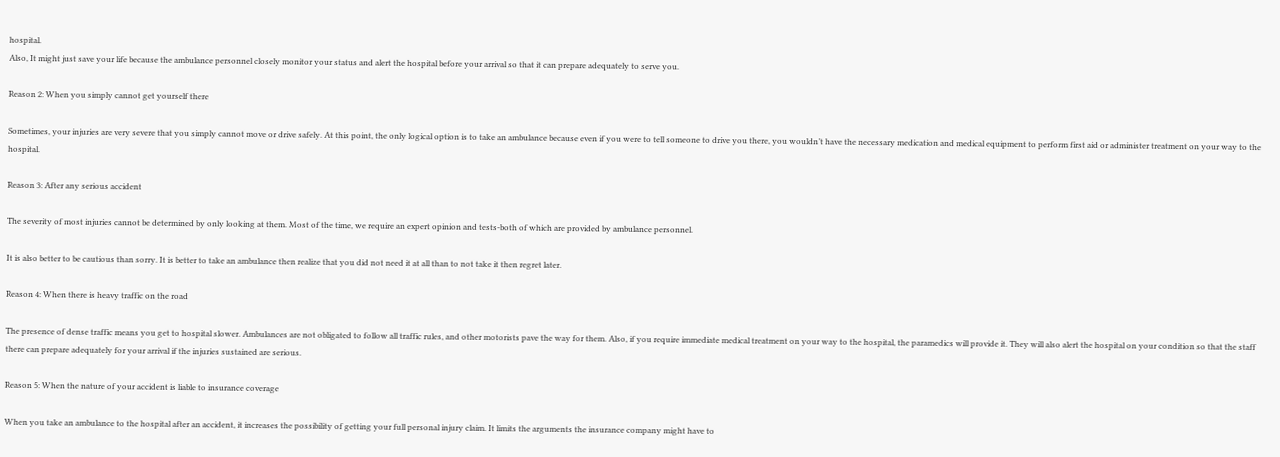hospital.
Also, It might just save your life because the ambulance personnel closely monitor your status and alert the hospital before your arrival so that it can prepare adequately to serve you.

Reason 2: When you simply cannot get yourself there

Sometimes, your injuries are very severe that you simply cannot move or drive safely. At this point, the only logical option is to take an ambulance because even if you were to tell someone to drive you there, you wouldn’t have the necessary medication and medical equipment to perform first aid or administer treatment on your way to the hospital.

Reason 3: After any serious accident

The severity of most injuries cannot be determined by only looking at them. Most of the time, we require an expert opinion and tests-both of which are provided by ambulance personnel.

It is also better to be cautious than sorry. It is better to take an ambulance then realize that you did not need it at all than to not take it then regret later.

Reason 4: When there is heavy traffic on the road

The presence of dense traffic means you get to hospital slower. Ambulances are not obligated to follow all traffic rules, and other motorists pave the way for them. Also, if you require immediate medical treatment on your way to the hospital, the paramedics will provide it. They will also alert the hospital on your condition so that the staff there can prepare adequately for your arrival if the injuries sustained are serious.

Reason 5: When the nature of your accident is liable to insurance coverage

When you take an ambulance to the hospital after an accident, it increases the possibility of getting your full personal injury claim. It limits the arguments the insurance company might have to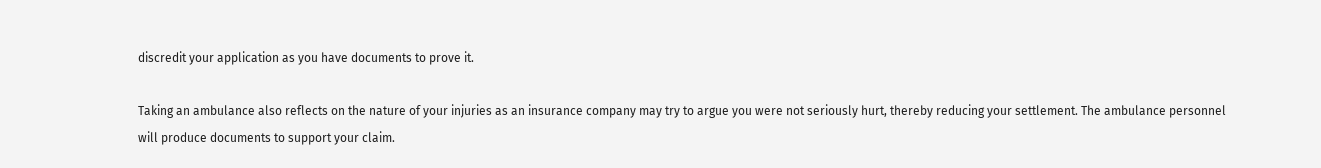discredit your application as you have documents to prove it.

Taking an ambulance also reflects on the nature of your injuries as an insurance company may try to argue you were not seriously hurt, thereby reducing your settlement. The ambulance personnel will produce documents to support your claim.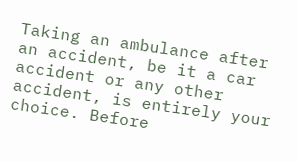Taking an ambulance after an accident, be it a car accident or any other accident, is entirely your choice. Before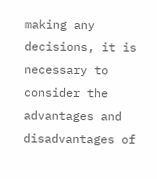making any decisions, it is necessary to consider the advantages and disadvantages of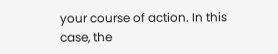your course of action. In this case, the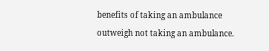benefits of taking an ambulance outweigh not taking an ambulance.